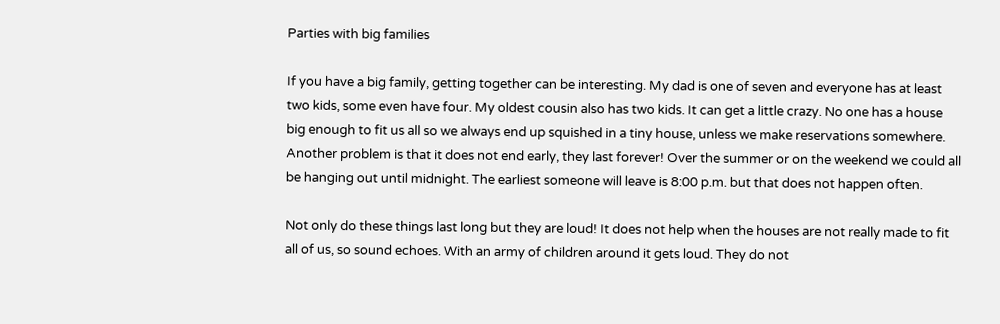Parties with big families

If you have a big family, getting together can be interesting. My dad is one of seven and everyone has at least two kids, some even have four. My oldest cousin also has two kids. It can get a little crazy. No one has a house big enough to fit us all so we always end up squished in a tiny house, unless we make reservations somewhere. Another problem is that it does not end early, they last forever! Over the summer or on the weekend we could all be hanging out until midnight. The earliest someone will leave is 8:00 p.m. but that does not happen often.

Not only do these things last long but they are loud! It does not help when the houses are not really made to fit all of us, so sound echoes. With an army of children around it gets loud. They do not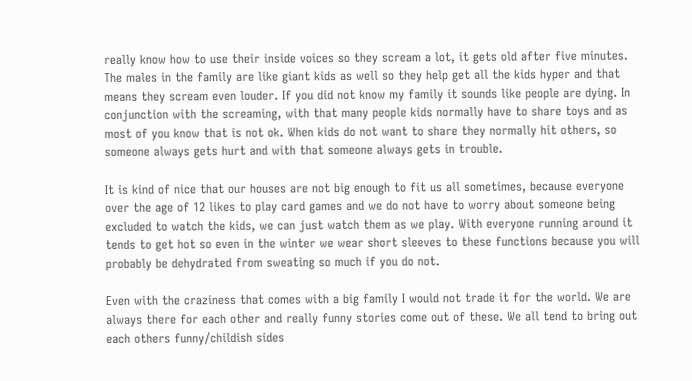really know how to use their inside voices so they scream a lot, it gets old after five minutes. The males in the family are like giant kids as well so they help get all the kids hyper and that means they scream even louder. If you did not know my family it sounds like people are dying. In conjunction with the screaming, with that many people kids normally have to share toys and as most of you know that is not ok. When kids do not want to share they normally hit others, so someone always gets hurt and with that someone always gets in trouble.

It is kind of nice that our houses are not big enough to fit us all sometimes, because everyone over the age of 12 likes to play card games and we do not have to worry about someone being excluded to watch the kids, we can just watch them as we play. With everyone running around it tends to get hot so even in the winter we wear short sleeves to these functions because you will probably be dehydrated from sweating so much if you do not.

Even with the craziness that comes with a big family I would not trade it for the world. We are always there for each other and really funny stories come out of these. We all tend to bring out each others funny/childish sides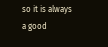so it is always a good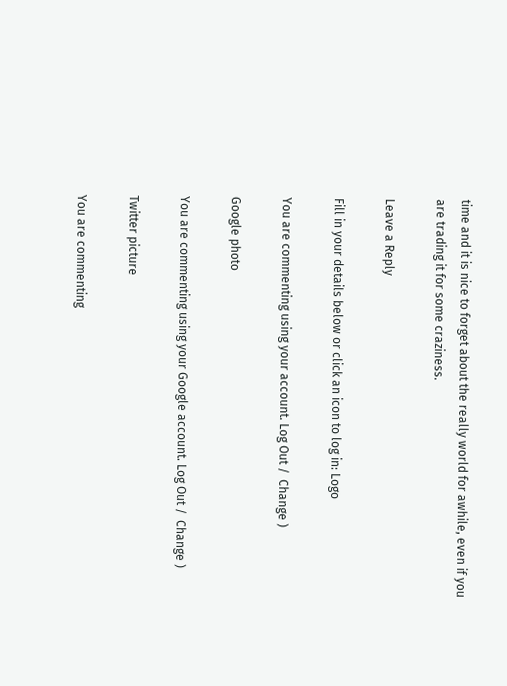time and it is nice to forget about the really world for awhile, even if you are trading it for some craziness.

Leave a Reply

Fill in your details below or click an icon to log in: Logo

You are commenting using your account. Log Out /  Change )

Google photo

You are commenting using your Google account. Log Out /  Change )

Twitter picture

You are commenting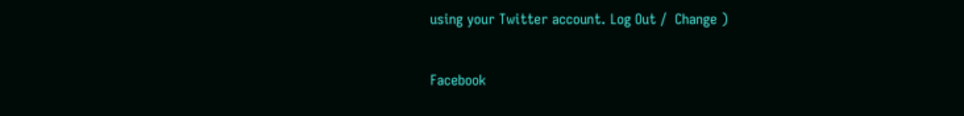using your Twitter account. Log Out /  Change )

Facebook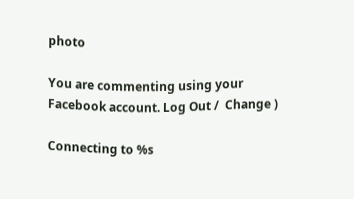photo

You are commenting using your Facebook account. Log Out /  Change )

Connecting to %s